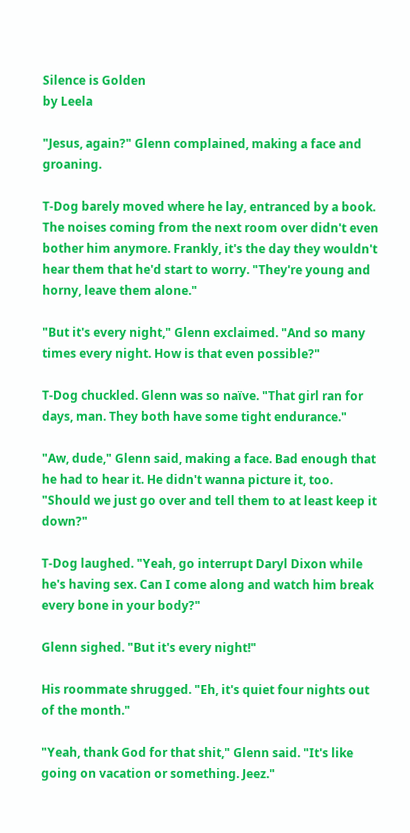Silence is Golden
by Leela

"Jesus, again?" Glenn complained, making a face and groaning.

T-Dog barely moved where he lay, entranced by a book. The noises coming from the next room over didn't even bother him anymore. Frankly, it's the day they wouldn't hear them that he'd start to worry. "They're young and horny, leave them alone."

"But it's every night," Glenn exclaimed. "And so many times every night. How is that even possible?"

T-Dog chuckled. Glenn was so naïve. "That girl ran for days, man. They both have some tight endurance."

"Aw, dude," Glenn said, making a face. Bad enough that he had to hear it. He didn't wanna picture it, too. "Should we just go over and tell them to at least keep it down?"

T-Dog laughed. "Yeah, go interrupt Daryl Dixon while he's having sex. Can I come along and watch him break every bone in your body?"

Glenn sighed. "But it's every night!"

His roommate shrugged. "Eh, it's quiet four nights out of the month."

"Yeah, thank God for that shit," Glenn said. "It's like going on vacation or something. Jeez."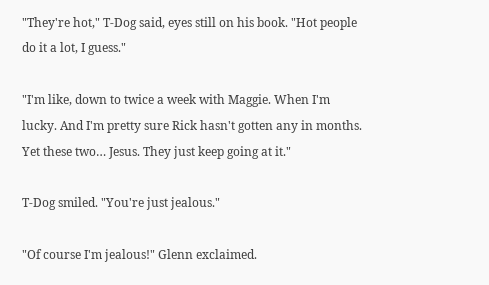"They're hot," T-Dog said, eyes still on his book. "Hot people do it a lot, I guess."

"I'm like, down to twice a week with Maggie. When I'm lucky. And I'm pretty sure Rick hasn't gotten any in months. Yet these two… Jesus. They just keep going at it."

T-Dog smiled. "You're just jealous."

"Of course I'm jealous!" Glenn exclaimed.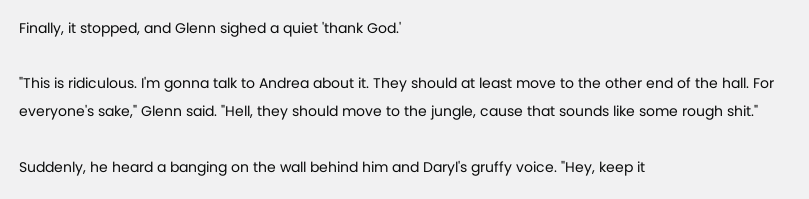Finally, it stopped, and Glenn sighed a quiet 'thank God.'

"This is ridiculous. I'm gonna talk to Andrea about it. They should at least move to the other end of the hall. For everyone's sake," Glenn said. "Hell, they should move to the jungle, cause that sounds like some rough shit."

Suddenly, he heard a banging on the wall behind him and Daryl's gruffy voice. "Hey, keep it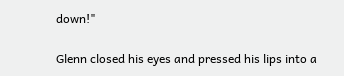down!"

Glenn closed his eyes and pressed his lips into a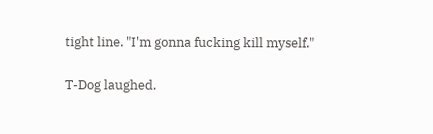tight line. "I'm gonna fucking kill myself."

T-Dog laughed.